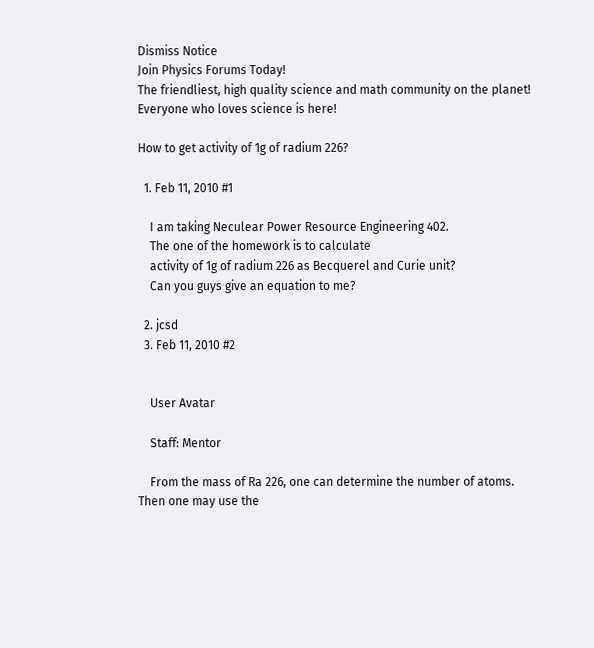Dismiss Notice
Join Physics Forums Today!
The friendliest, high quality science and math community on the planet! Everyone who loves science is here!

How to get activity of 1g of radium 226?

  1. Feb 11, 2010 #1

    I am taking Neculear Power Resource Engineering 402.
    The one of the homework is to calculate
    activity of 1g of radium 226 as Becquerel and Curie unit?
    Can you guys give an equation to me?

  2. jcsd
  3. Feb 11, 2010 #2


    User Avatar

    Staff: Mentor

    From the mass of Ra 226, one can determine the number of atoms. Then one may use the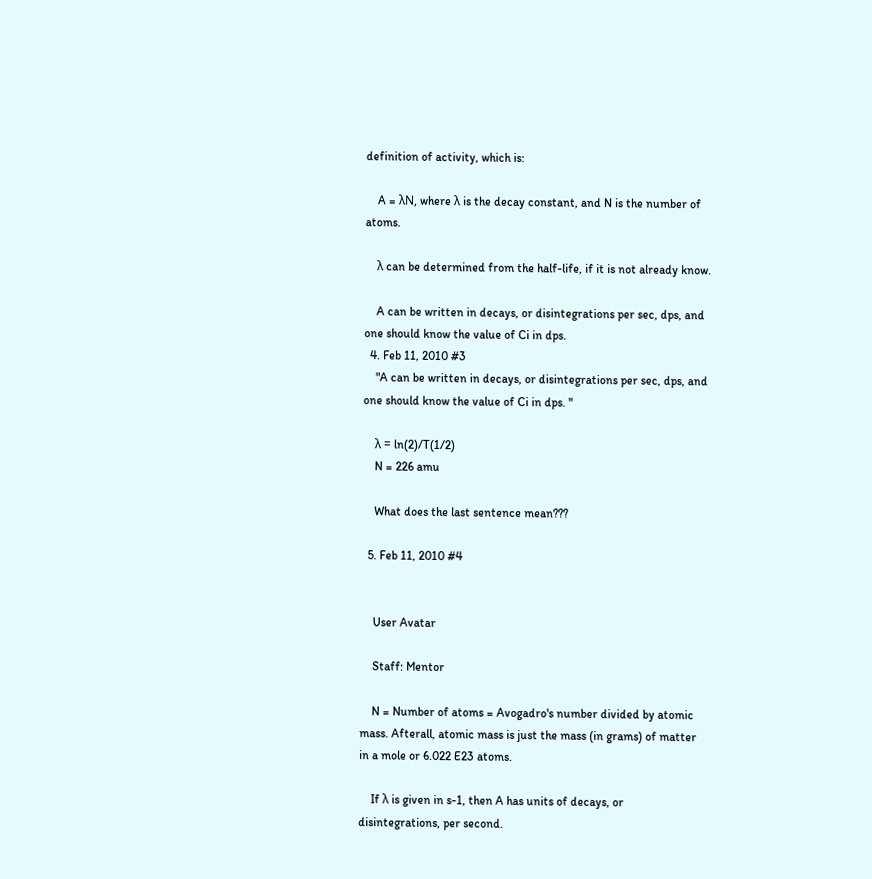definition of activity, which is:

    A = λN, where λ is the decay constant, and N is the number of atoms.

    λ can be determined from the half-life, if it is not already know.

    A can be written in decays, or disintegrations per sec, dps, and one should know the value of Ci in dps.
  4. Feb 11, 2010 #3
    "A can be written in decays, or disintegrations per sec, dps, and one should know the value of Ci in dps. "

    λ = ln(2)/T(1/2)
    N = 226 amu

    What does the last sentence mean???

  5. Feb 11, 2010 #4


    User Avatar

    Staff: Mentor

    N = Number of atoms = Avogadro's number divided by atomic mass. Afterall, atomic mass is just the mass (in grams) of matter in a mole or 6.022 E23 atoms.

    If λ is given in s-1, then A has units of decays, or disintegrations, per second.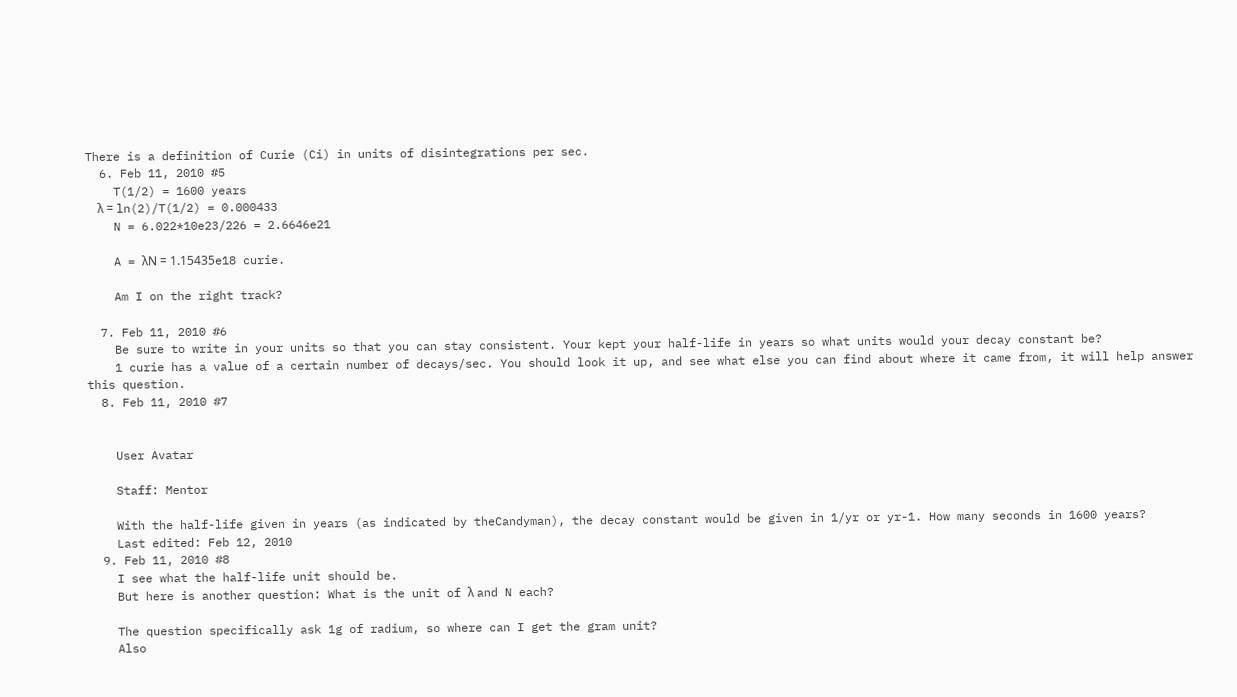There is a definition of Curie (Ci) in units of disintegrations per sec.
  6. Feb 11, 2010 #5
    T(1/2) = 1600 years
    λ = ln(2)/T(1/2) = 0.000433
    N = 6.022*10e23/226 = 2.6646e21

    A = λN = 1.15435e18 curie.

    Am I on the right track?

  7. Feb 11, 2010 #6
    Be sure to write in your units so that you can stay consistent. Your kept your half-life in years so what units would your decay constant be?
    1 curie has a value of a certain number of decays/sec. You should look it up, and see what else you can find about where it came from, it will help answer this question.
  8. Feb 11, 2010 #7


    User Avatar

    Staff: Mentor

    With the half-life given in years (as indicated by theCandyman), the decay constant would be given in 1/yr or yr-1. How many seconds in 1600 years?
    Last edited: Feb 12, 2010
  9. Feb 11, 2010 #8
    I see what the half-life unit should be.
    But here is another question: What is the unit of λ and N each?

    The question specifically ask 1g of radium, so where can I get the gram unit?
    Also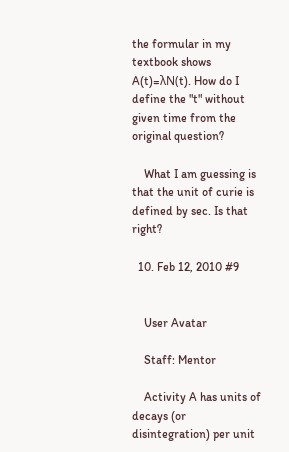the formular in my textbook shows A(t)=λN(t). How do I define the "t" without given time from the original question?

    What I am guessing is that the unit of curie is defined by sec. Is that right?

  10. Feb 12, 2010 #9


    User Avatar

    Staff: Mentor

    Activity A has units of decays (or disintegration) per unit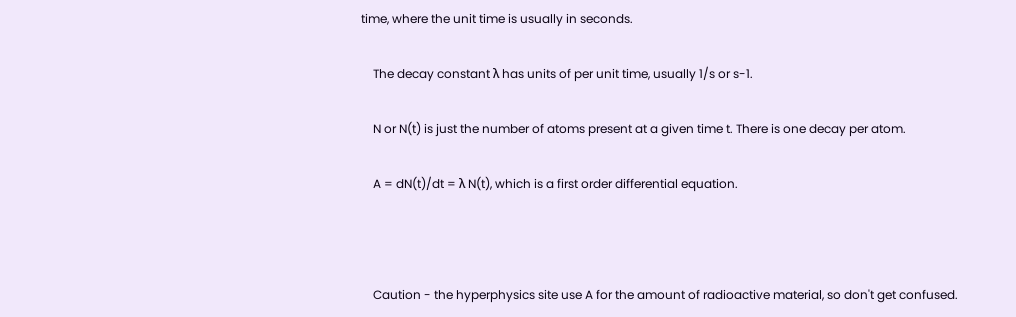time, where the unit time is usually in seconds.

    The decay constant λ has units of per unit time, usually 1/s or s-1.

    N or N(t) is just the number of atoms present at a given time t. There is one decay per atom.

    A = dN(t)/dt = λ N(t), which is a first order differential equation.



    Caution - the hyperphysics site use A for the amount of radioactive material, so don't get confused.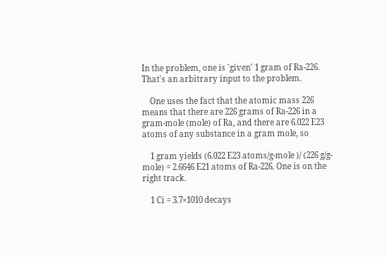In the problem, one is 'given' 1 gram of Ra-226. That's an arbitrary input to the problem.

    One uses the fact that the atomic mass 226 means that there are 226 grams of Ra-226 in a gram-mole (mole) of Ra, and there are 6.022 E23 atoms of any substance in a gram mole, so

    1 gram yields (6.022 E23 atoms/g-mole )/ (226 g/g-mole) = 2.6646 E21 atoms of Ra-226. One is on the right track.

    1 Ci = 3.7×1010 decays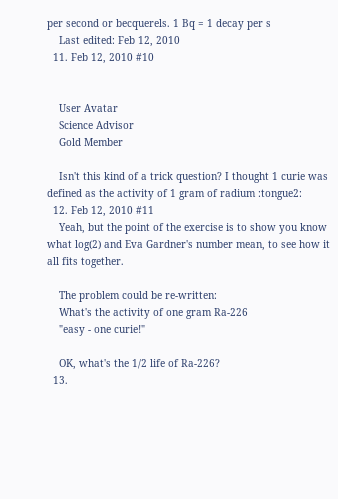per second or becquerels. 1 Bq = 1 decay per s
    Last edited: Feb 12, 2010
  11. Feb 12, 2010 #10


    User Avatar
    Science Advisor
    Gold Member

    Isn't this kind of a trick question? I thought 1 curie was defined as the activity of 1 gram of radium :tongue2:
  12. Feb 12, 2010 #11
    Yeah, but the point of the exercise is to show you know what log(2) and Eva Gardner's number mean, to see how it all fits together.

    The problem could be re-written:
    What's the activity of one gram Ra-226
    "easy - one curie!"

    OK, what's the 1/2 life of Ra-226?
  13.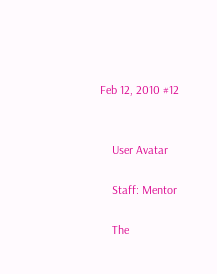Feb 12, 2010 #12


    User Avatar

    Staff: Mentor

    The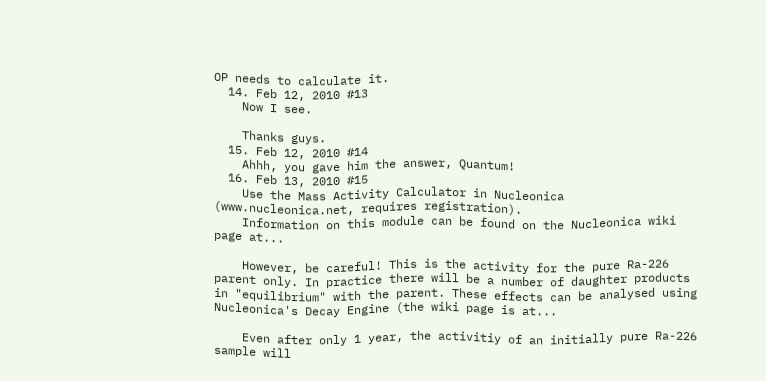OP needs to calculate it.
  14. Feb 12, 2010 #13
    Now I see.

    Thanks guys.
  15. Feb 12, 2010 #14
    Ahhh, you gave him the answer, Quantum!
  16. Feb 13, 2010 #15
    Use the Mass Activity Calculator in Nucleonica (www.nucleonica.net, requires registration).
    Information on this module can be found on the Nucleonica wiki page at...

    However, be careful! This is the activity for the pure Ra-226 parent only. In practice there will be a number of daughter products in "equilibrium" with the parent. These effects can be analysed using Nucleonica's Decay Engine (the wiki page is at...

    Even after only 1 year, the activitiy of an initially pure Ra-226 sample will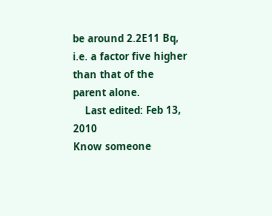be around 2.2E11 Bq, i.e. a factor five higher than that of the parent alone.
    Last edited: Feb 13, 2010
Know someone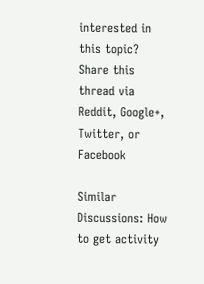interested in this topic? Share this thread via Reddit, Google+, Twitter, or Facebook

Similar Discussions: How to get activity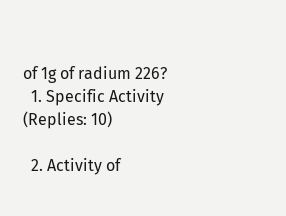of 1g of radium 226?
  1. Specific Activity (Replies: 10)

  2. Activity of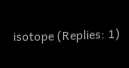isotope (Replies: 1)